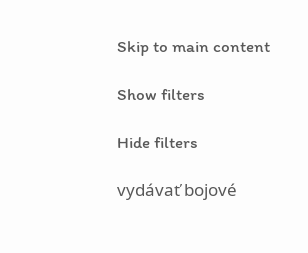Skip to main content

Show filters

Hide filters

vydávať bojové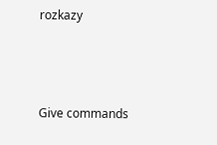rozkazy



Give commands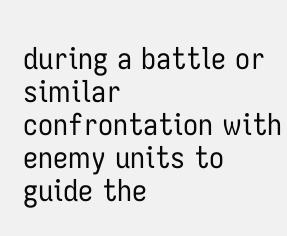during a battle or similar confrontation with enemy units to guide the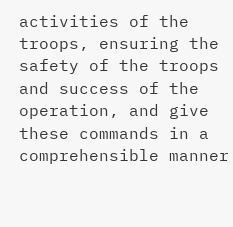activities of the troops, ensuring the safety of the troops and success of the operation, and give these commands in a comprehensible manner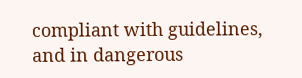compliant with guidelines, and in dangerous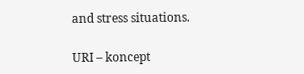and stress situations.

URI – koncept